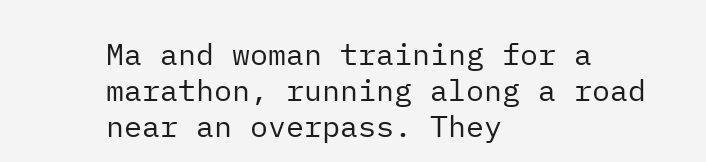Ma and woman training for a marathon, running along a road near an overpass. They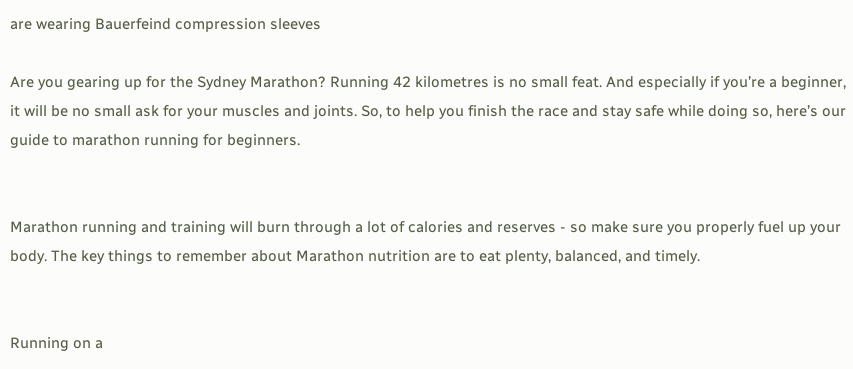are wearing Bauerfeind compression sleeves

Are you gearing up for the Sydney Marathon? Running 42 kilometres is no small feat. And especially if you’re a beginner, it will be no small ask for your muscles and joints. So, to help you finish the race and stay safe while doing so, here’s our guide to marathon running for beginners.


Marathon running and training will burn through a lot of calories and reserves - so make sure you properly fuel up your body. The key things to remember about Marathon nutrition are to eat plenty, balanced, and timely.


Running on a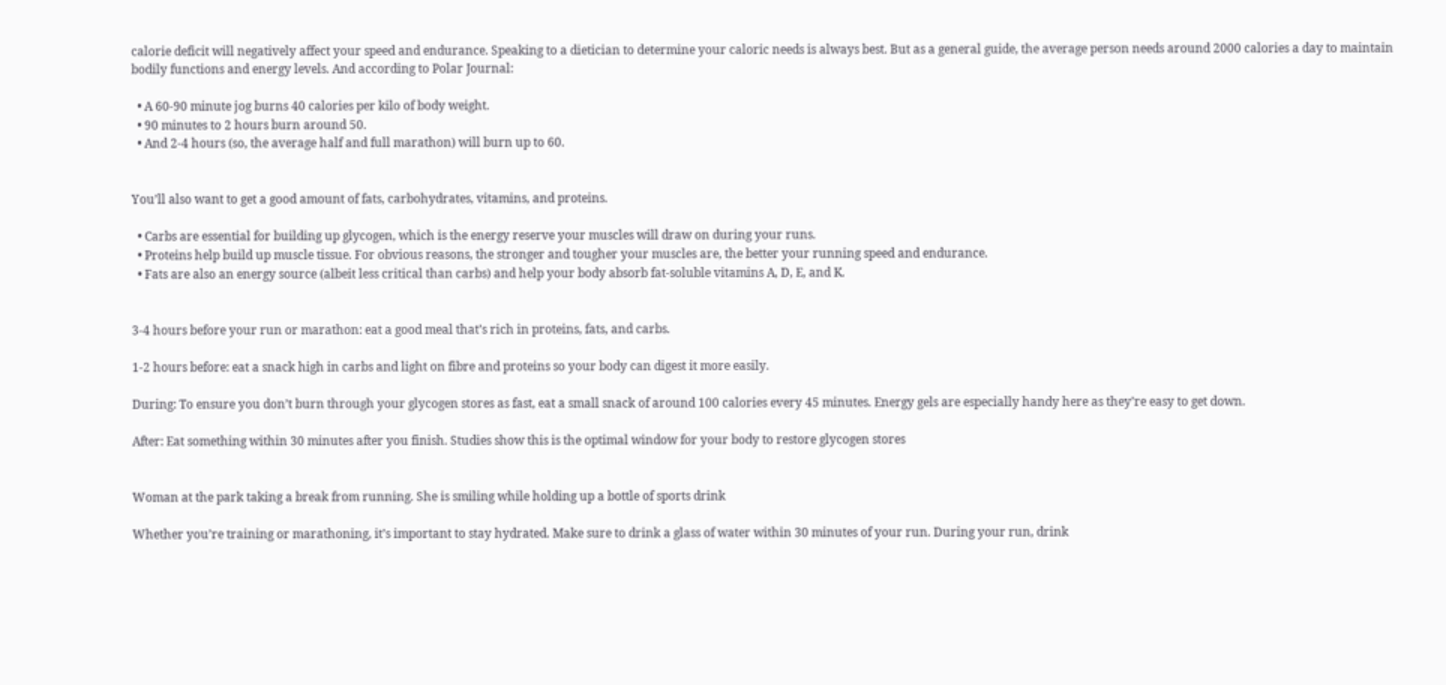calorie deficit will negatively affect your speed and endurance. Speaking to a dietician to determine your caloric needs is always best. But as a general guide, the average person needs around 2000 calories a day to maintain bodily functions and energy levels. And according to Polar Journal:

  • A 60-90 minute jog burns 40 calories per kilo of body weight.
  • 90 minutes to 2 hours burn around 50.
  • And 2-4 hours (so, the average half and full marathon) will burn up to 60.


You’ll also want to get a good amount of fats, carbohydrates, vitamins, and proteins.

  • Carbs are essential for building up glycogen, which is the energy reserve your muscles will draw on during your runs.
  • Proteins help build up muscle tissue. For obvious reasons, the stronger and tougher your muscles are, the better your running speed and endurance.
  • Fats are also an energy source (albeit less critical than carbs) and help your body absorb fat-soluble vitamins A, D, E, and K.


3-4 hours before your run or marathon: eat a good meal that’s rich in proteins, fats, and carbs.

1-2 hours before: eat a snack high in carbs and light on fibre and proteins so your body can digest it more easily.

During: To ensure you don’t burn through your glycogen stores as fast, eat a small snack of around 100 calories every 45 minutes. Energy gels are especially handy here as they’re easy to get down.

After: Eat something within 30 minutes after you finish. Studies show this is the optimal window for your body to restore glycogen stores


Woman at the park taking a break from running. She is smiling while holding up a bottle of sports drink

Whether you’re training or marathoning, it’s important to stay hydrated. Make sure to drink a glass of water within 30 minutes of your run. During your run, drink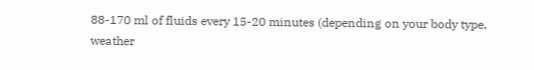88-170 ml of fluids every 15-20 minutes (depending on your body type, weather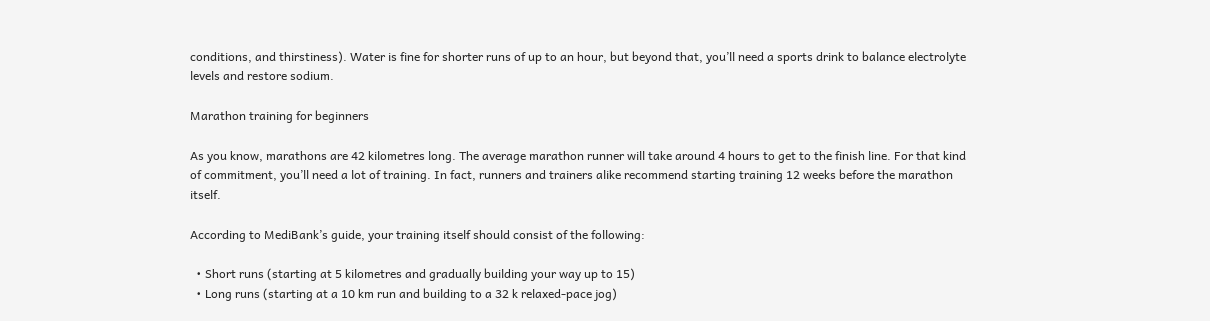conditions, and thirstiness). Water is fine for shorter runs of up to an hour, but beyond that, you’ll need a sports drink to balance electrolyte levels and restore sodium.

Marathon training for beginners

As you know, marathons are 42 kilometres long. The average marathon runner will take around 4 hours to get to the finish line. For that kind of commitment, you’ll need a lot of training. In fact, runners and trainers alike recommend starting training 12 weeks before the marathon itself.

According to MediBank’s guide, your training itself should consist of the following:

  • Short runs (starting at 5 kilometres and gradually building your way up to 15)
  • Long runs (starting at a 10 km run and building to a 32 k relaxed-pace jog)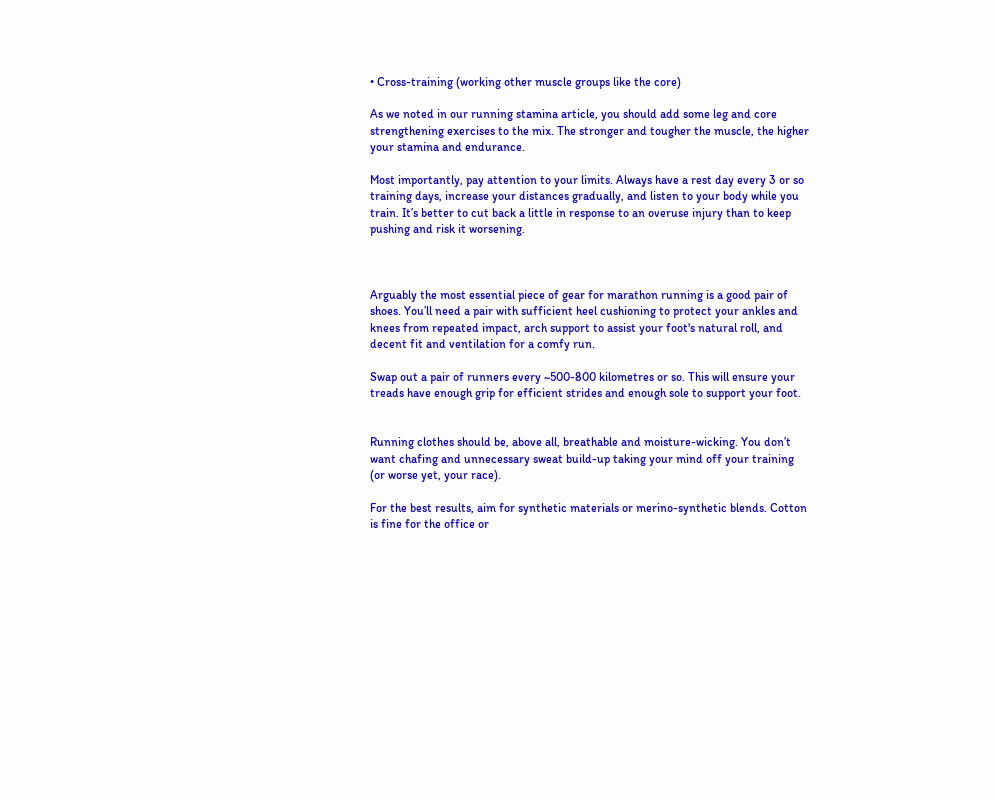• Cross-training (working other muscle groups like the core)

As we noted in our running stamina article, you should add some leg and core strengthening exercises to the mix. The stronger and tougher the muscle, the higher your stamina and endurance.

Most importantly, pay attention to your limits. Always have a rest day every 3 or so training days, increase your distances gradually, and listen to your body while you train. It’s better to cut back a little in response to an overuse injury than to keep pushing and risk it worsening.



Arguably the most essential piece of gear for marathon running is a good pair of shoes. You’ll need a pair with sufficient heel cushioning to protect your ankles and knees from repeated impact, arch support to assist your foot's natural roll, and decent fit and ventilation for a comfy run.

Swap out a pair of runners every ~500-800 kilometres or so. This will ensure your treads have enough grip for efficient strides and enough sole to support your foot.


Running clothes should be, above all, breathable and moisture-wicking. You don’t want chafing and unnecessary sweat build-up taking your mind off your training (or worse yet, your race).

For the best results, aim for synthetic materials or merino-synthetic blends. Cotton is fine for the office or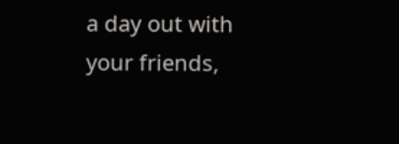a day out with your friends,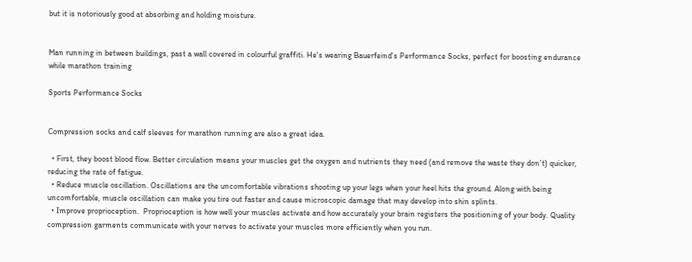but it is notoriously good at absorbing and holding moisture.


Man running in between buildings, past a wall covered in colourful graffiti. He's wearing Bauerfeind's Performance Socks, perfect for boosting endurance while marathon training

Sports Performance Socks


Compression socks and calf sleeves for marathon running are also a great idea.

  • First, they boost blood flow. Better circulation means your muscles get the oxygen and nutrients they need (and remove the waste they don’t) quicker, reducing the rate of fatigue.
  • Reduce muscle oscillation. Oscillations are the uncomfortable vibrations shooting up your legs when your heel hits the ground. Along with being uncomfortable, muscle oscillation can make you tire out faster and cause microscopic damage that may develop into shin splints.
  • Improve proprioception.  Proprioception is how well your muscles activate and how accurately your brain registers the positioning of your body. Quality compression garments communicate with your nerves to activate your muscles more efficiently when you run.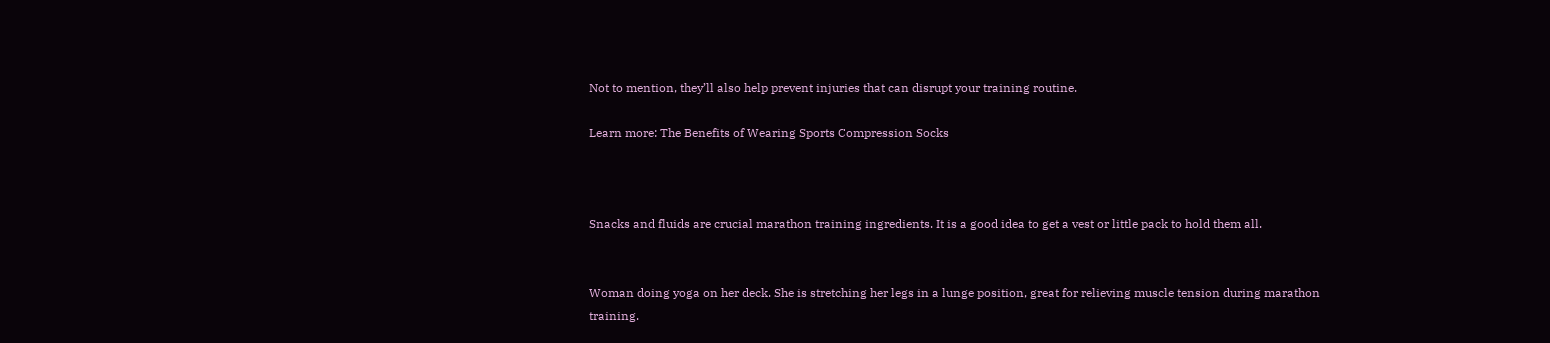Not to mention, they’ll also help prevent injuries that can disrupt your training routine.

Learn more: The Benefits of Wearing Sports Compression Socks



Snacks and fluids are crucial marathon training ingredients. It is a good idea to get a vest or little pack to hold them all.


Woman doing yoga on her deck. She is stretching her legs in a lunge position, great for relieving muscle tension during marathon training.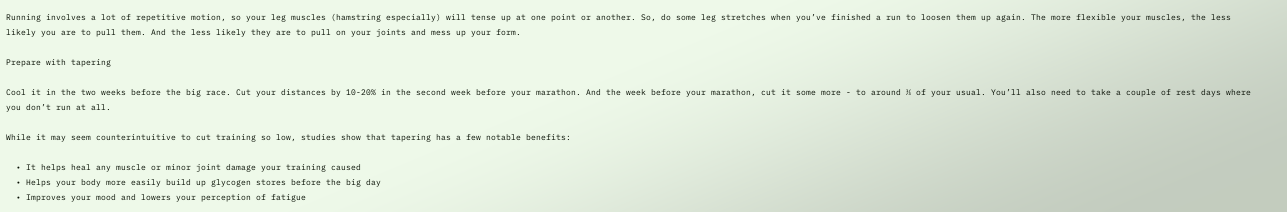Running involves a lot of repetitive motion, so your leg muscles (hamstring especially) will tense up at one point or another. So, do some leg stretches when you’ve finished a run to loosen them up again. The more flexible your muscles, the less likely you are to pull them. And the less likely they are to pull on your joints and mess up your form.

Prepare with tapering

Cool it in the two weeks before the big race. Cut your distances by 10-20% in the second week before your marathon. And the week before your marathon, cut it some more - to around ⅓ of your usual. You’ll also need to take a couple of rest days where you don’t run at all.

While it may seem counterintuitive to cut training so low, studies show that tapering has a few notable benefits:

  • It helps heal any muscle or minor joint damage your training caused
  • Helps your body more easily build up glycogen stores before the big day
  • Improves your mood and lowers your perception of fatigue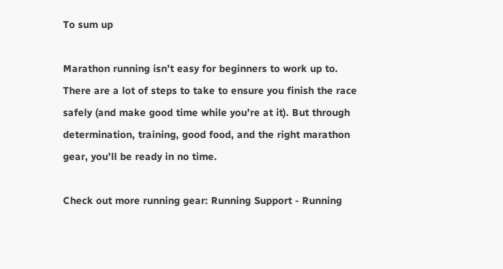To sum up

Marathon running isn’t easy for beginners to work up to. There are a lot of steps to take to ensure you finish the race safely (and make good time while you’re at it). But through determination, training, good food, and the right marathon gear, you’ll be ready in no time.

Check out more running gear: Running Support - Running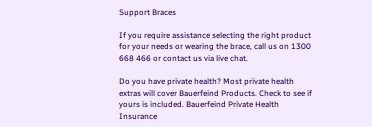Support Braces

If you require assistance selecting the right product for your needs or wearing the brace, call us on 1300 668 466 or contact us via live chat.

Do you have private health? Most private health extras will cover Bauerfeind Products. Check to see if yours is included. Bauerfeind Private Health Insurance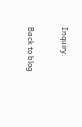Inquiry.

Back to blog